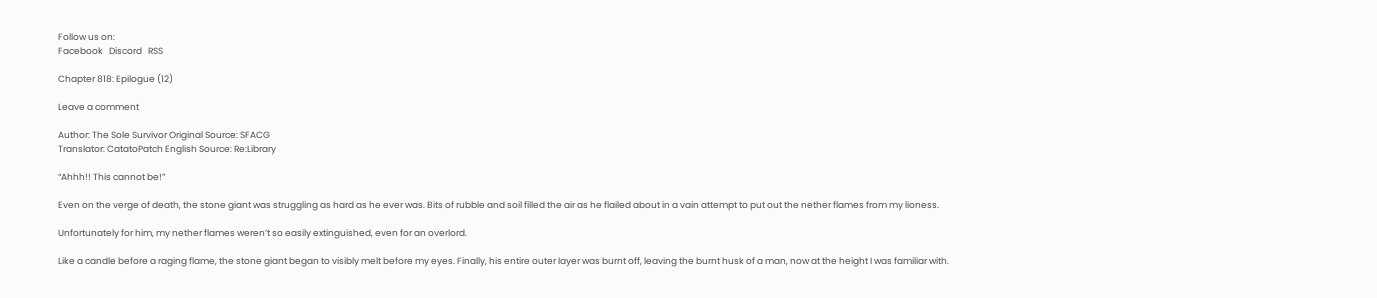Follow us on:
Facebook   Discord   RSS

Chapter 818: Epilogue (12)

Leave a comment

Author: The Sole Survivor Original Source: SFACG
Translator: CatatoPatch English Source: Re:Library

“Ahhh!! This cannot be!”

Even on the verge of death, the stone giant was struggling as hard as he ever was. Bits of rubble and soil filled the air as he flailed about in a vain attempt to put out the nether flames from my lioness.

Unfortunately for him, my nether flames weren’t so easily extinguished, even for an overlord.

Like a candle before a raging flame, the stone giant began to visibly melt before my eyes. Finally, his entire outer layer was burnt off, leaving the burnt husk of a man, now at the height I was familiar with.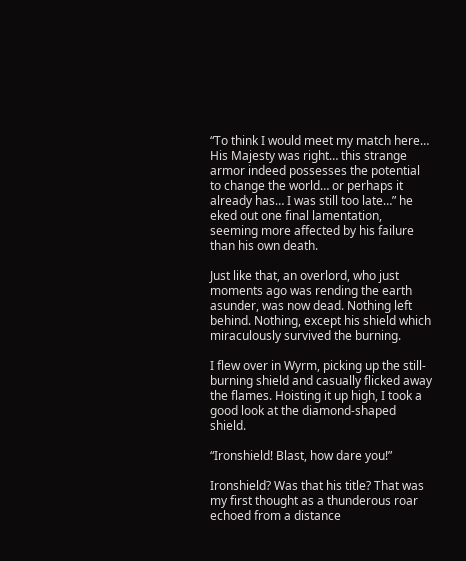“To think I would meet my match here… His Majesty was right… this strange armor indeed possesses the potential to change the world… or perhaps it already has… I was still too late…” he eked out one final lamentation, seeming more affected by his failure than his own death.

Just like that, an overlord, who just moments ago was rending the earth asunder, was now dead. Nothing left behind. Nothing, except his shield which miraculously survived the burning.

I flew over in Wyrm, picking up the still-burning shield and casually flicked away the flames. Hoisting it up high, I took a good look at the diamond-shaped shield.

“Ironshield! Blast, how dare you!”

Ironshield? Was that his title? That was my first thought as a thunderous roar echoed from a distance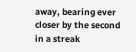away, bearing ever closer by the second in a streak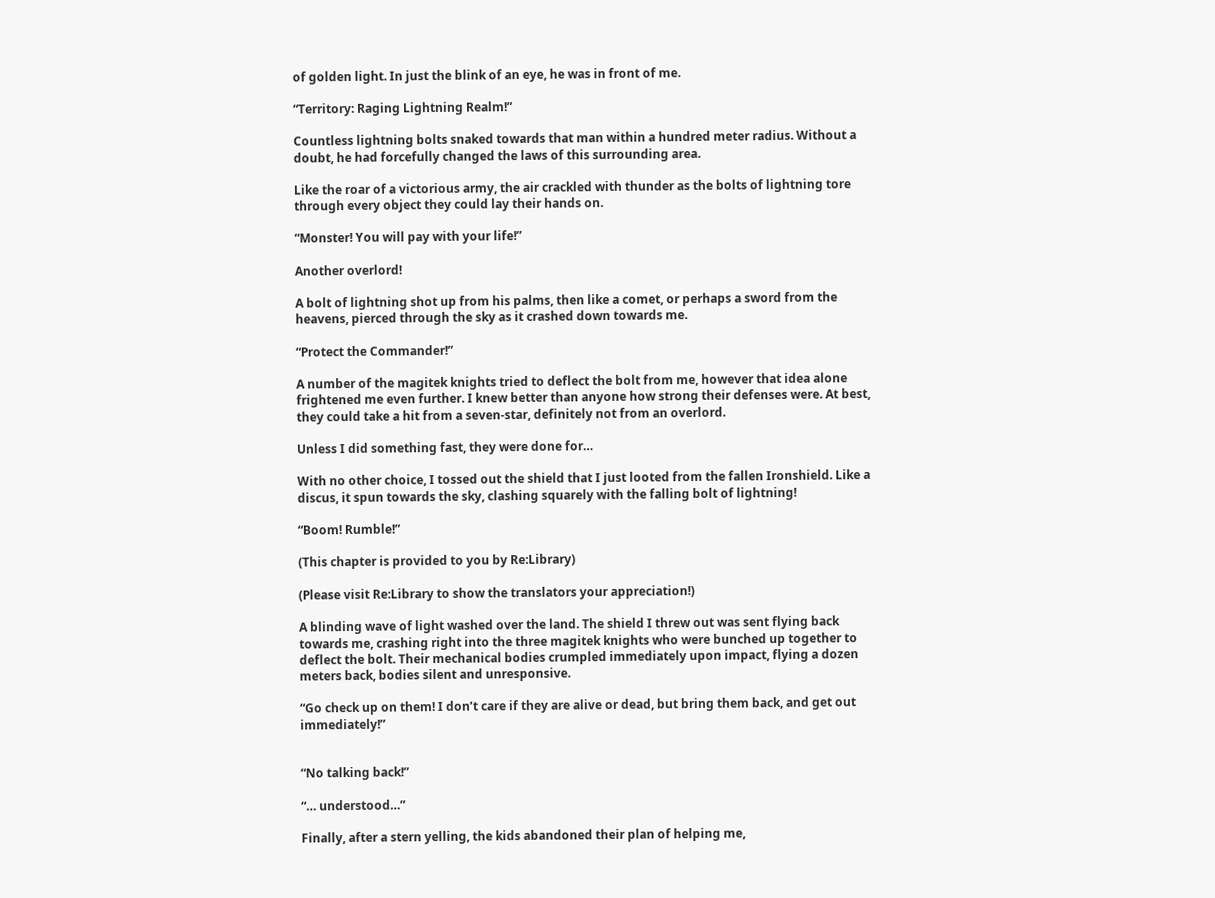of golden light. In just the blink of an eye, he was in front of me.

“Territory: Raging Lightning Realm!”

Countless lightning bolts snaked towards that man within a hundred meter radius. Without a doubt, he had forcefully changed the laws of this surrounding area.

Like the roar of a victorious army, the air crackled with thunder as the bolts of lightning tore through every object they could lay their hands on.

“Monster! You will pay with your life!”

Another overlord!

A bolt of lightning shot up from his palms, then like a comet, or perhaps a sword from the heavens, pierced through the sky as it crashed down towards me.

“Protect the Commander!”

A number of the magitek knights tried to deflect the bolt from me, however that idea alone frightened me even further. I knew better than anyone how strong their defenses were. At best, they could take a hit from a seven-star, definitely not from an overlord.

Unless I did something fast, they were done for…

With no other choice, I tossed out the shield that I just looted from the fallen Ironshield. Like a discus, it spun towards the sky, clashing squarely with the falling bolt of lightning!

“Boom! Rumble!”

(This chapter is provided to you by Re:Library)

(Please visit Re:Library to show the translators your appreciation!)

A blinding wave of light washed over the land. The shield I threw out was sent flying back towards me, crashing right into the three magitek knights who were bunched up together to deflect the bolt. Their mechanical bodies crumpled immediately upon impact, flying a dozen meters back, bodies silent and unresponsive.

“Go check up on them! I don’t care if they are alive or dead, but bring them back, and get out immediately!”


“No talking back!”

“… understood…”

Finally, after a stern yelling, the kids abandoned their plan of helping me,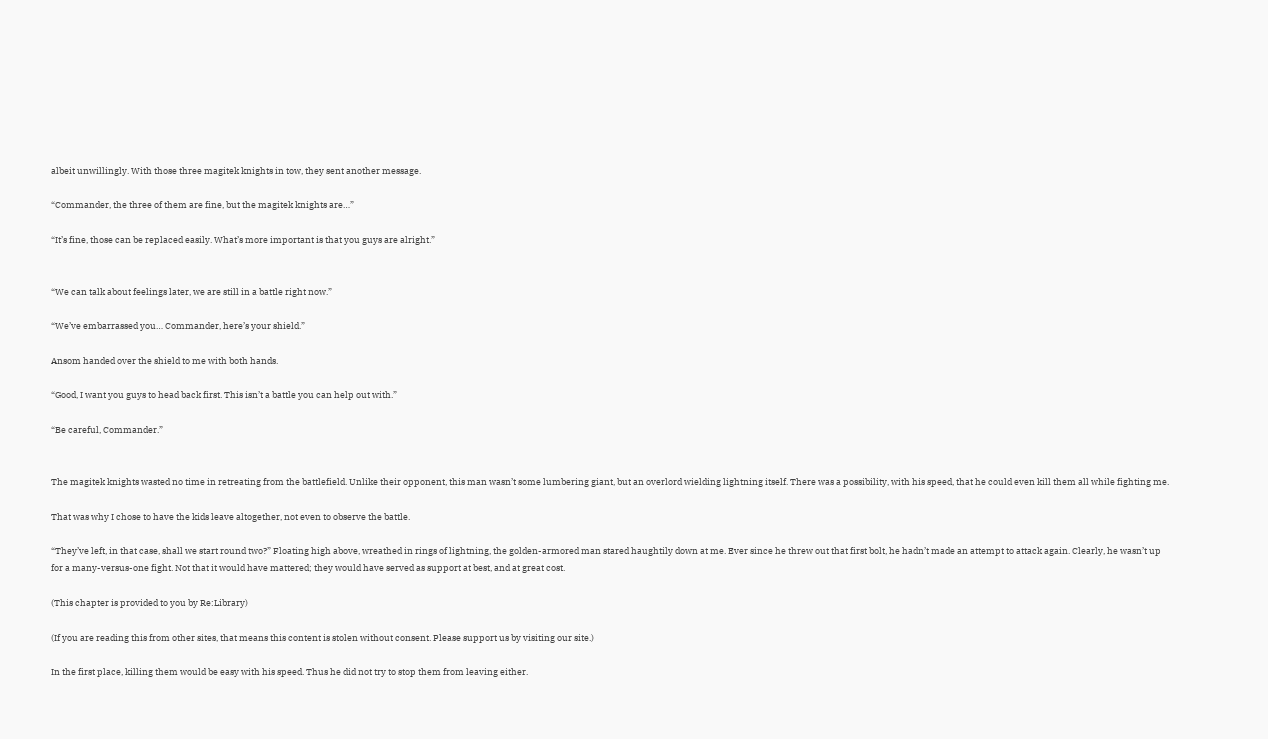albeit unwillingly. With those three magitek knights in tow, they sent another message.

“Commander, the three of them are fine, but the magitek knights are…”

“It’s fine, those can be replaced easily. What’s more important is that you guys are alright.”


“We can talk about feelings later, we are still in a battle right now.”

“We’ve embarrassed you… Commander, here’s your shield.”

Ansom handed over the shield to me with both hands.

“Good, I want you guys to head back first. This isn’t a battle you can help out with.”

“Be careful, Commander.”


The magitek knights wasted no time in retreating from the battlefield. Unlike their opponent, this man wasn’t some lumbering giant, but an overlord wielding lightning itself. There was a possibility, with his speed, that he could even kill them all while fighting me.

That was why I chose to have the kids leave altogether, not even to observe the battle.

“They’ve left, in that case, shall we start round two?” Floating high above, wreathed in rings of lightning, the golden-armored man stared haughtily down at me. Ever since he threw out that first bolt, he hadn’t made an attempt to attack again. Clearly, he wasn’t up for a many-versus-one fight. Not that it would have mattered; they would have served as support at best, and at great cost.

(This chapter is provided to you by Re:Library)

(If you are reading this from other sites, that means this content is stolen without consent. Please support us by visiting our site.)

In the first place, killing them would be easy with his speed. Thus he did not try to stop them from leaving either.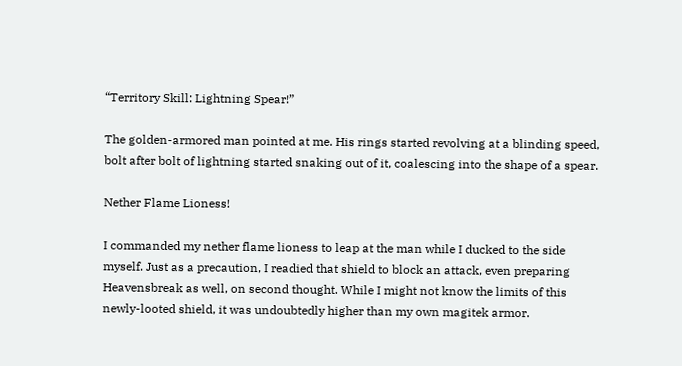“Territory Skill: Lightning Spear!”

The golden-armored man pointed at me. His rings started revolving at a blinding speed, bolt after bolt of lightning started snaking out of it, coalescing into the shape of a spear.

Nether Flame Lioness!

I commanded my nether flame lioness to leap at the man while I ducked to the side myself. Just as a precaution, I readied that shield to block an attack, even preparing Heavensbreak as well, on second thought. While I might not know the limits of this newly-looted shield, it was undoubtedly higher than my own magitek armor.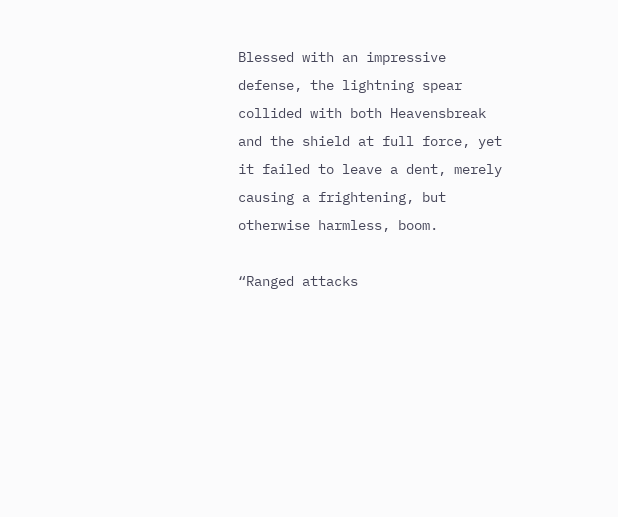Blessed with an impressive defense, the lightning spear collided with both Heavensbreak and the shield at full force, yet it failed to leave a dent, merely causing a frightening, but otherwise harmless, boom.

“Ranged attacks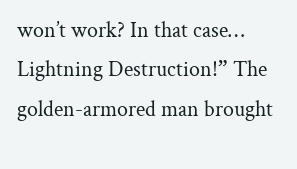won’t work? In that case… Lightning Destruction!” The golden-armored man brought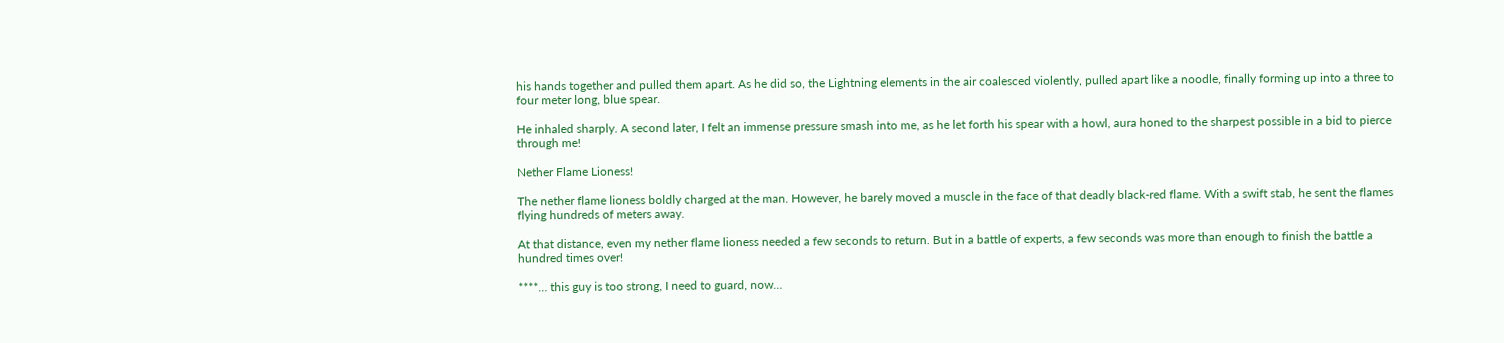his hands together and pulled them apart. As he did so, the Lightning elements in the air coalesced violently, pulled apart like a noodle, finally forming up into a three to four meter long, blue spear.

He inhaled sharply. A second later, I felt an immense pressure smash into me, as he let forth his spear with a howl, aura honed to the sharpest possible in a bid to pierce through me!

Nether Flame Lioness!

The nether flame lioness boldly charged at the man. However, he barely moved a muscle in the face of that deadly black-red flame. With a swift stab, he sent the flames flying hundreds of meters away.

At that distance, even my nether flame lioness needed a few seconds to return. But in a battle of experts, a few seconds was more than enough to finish the battle a hundred times over!

****… this guy is too strong, I need to guard, now…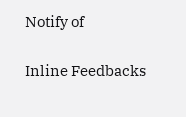Notify of

Inline Feedbacks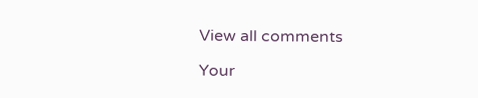View all comments

Your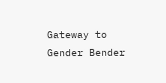Gateway to Gender Bender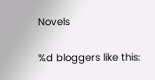Novels

%d bloggers like this: